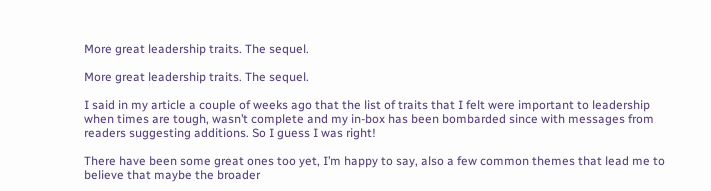More great leadership traits. The sequel.

More great leadership traits. The sequel.

I said in my article a couple of weeks ago that the list of traits that I felt were important to leadership when times are tough, wasn’t complete and my in-box has been bombarded since with messages from readers suggesting additions. So I guess I was right!

There have been some great ones too yet, I’m happy to say, also a few common themes that lead me to believe that maybe the broader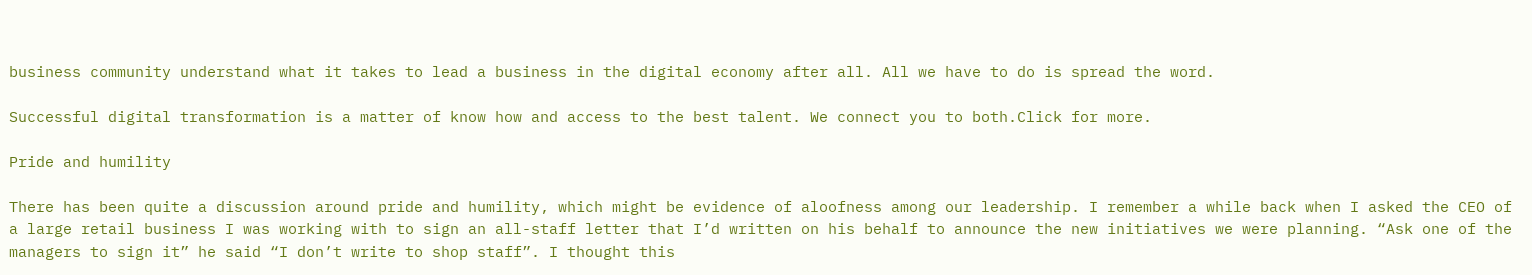business community understand what it takes to lead a business in the digital economy after all. All we have to do is spread the word.

Successful digital transformation is a matter of know how and access to the best talent. We connect you to both.Click for more.

Pride and humility

There has been quite a discussion around pride and humility, which might be evidence of aloofness among our leadership. I remember a while back when I asked the CEO of a large retail business I was working with to sign an all-staff letter that I’d written on his behalf to announce the new initiatives we were planning. “Ask one of the managers to sign it” he said “I don’t write to shop staff”. I thought this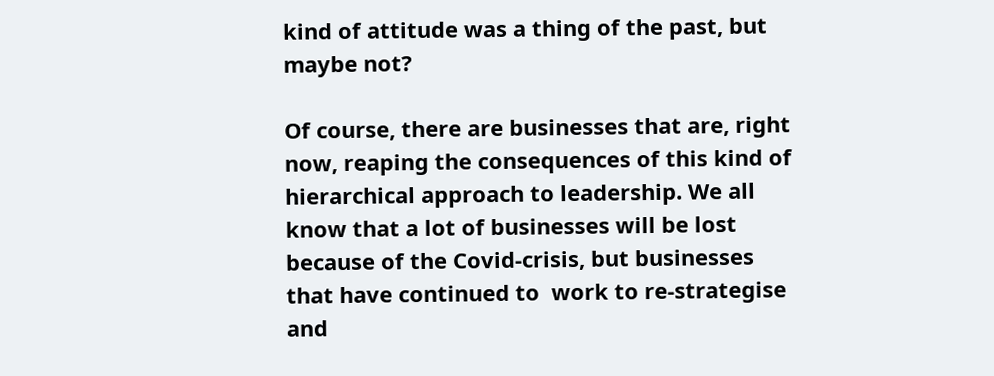kind of attitude was a thing of the past, but maybe not?

Of course, there are businesses that are, right now, reaping the consequences of this kind of hierarchical approach to leadership. We all know that a lot of businesses will be lost because of the Covid-crisis, but businesses that have continued to  work to re-strategise and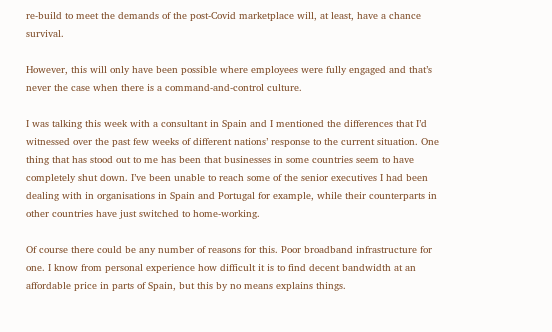re-build to meet the demands of the post-Covid marketplace will, at least, have a chance survival.

However, this will only have been possible where employees were fully engaged and that’s never the case when there is a command-and-control culture.

I was talking this week with a consultant in Spain and I mentioned the differences that I’d witnessed over the past few weeks of different nations’ response to the current situation. One thing that has stood out to me has been that businesses in some countries seem to have completely shut down. I’ve been unable to reach some of the senior executives I had been dealing with in organisations in Spain and Portugal for example, while their counterparts in other countries have just switched to home-working.

Of course there could be any number of reasons for this. Poor broadband infrastructure for one. I know from personal experience how difficult it is to find decent bandwidth at an affordable price in parts of Spain, but this by no means explains things.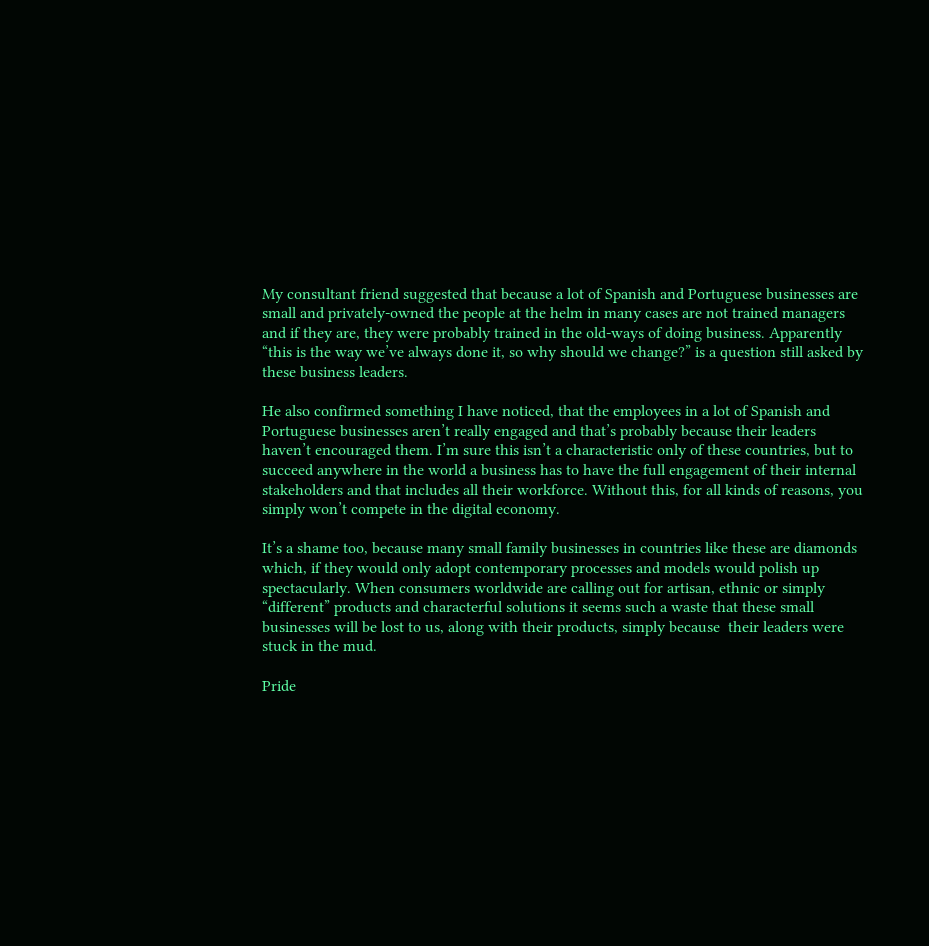My consultant friend suggested that because a lot of Spanish and Portuguese businesses are small and privately-owned the people at the helm in many cases are not trained managers and if they are, they were probably trained in the old-ways of doing business. Apparently “this is the way we’ve always done it, so why should we change?” is a question still asked by these business leaders.

He also confirmed something I have noticed, that the employees in a lot of Spanish and Portuguese businesses aren’t really engaged and that’s probably because their leaders haven’t encouraged them. I’m sure this isn’t a characteristic only of these countries, but to succeed anywhere in the world a business has to have the full engagement of their internal stakeholders and that includes all their workforce. Without this, for all kinds of reasons, you simply won’t compete in the digital economy.

It’s a shame too, because many small family businesses in countries like these are diamonds which, if they would only adopt contemporary processes and models would polish up spectacularly. When consumers worldwide are calling out for artisan, ethnic or simply “different” products and characterful solutions it seems such a waste that these small businesses will be lost to us, along with their products, simply because  their leaders were stuck in the mud.

Pride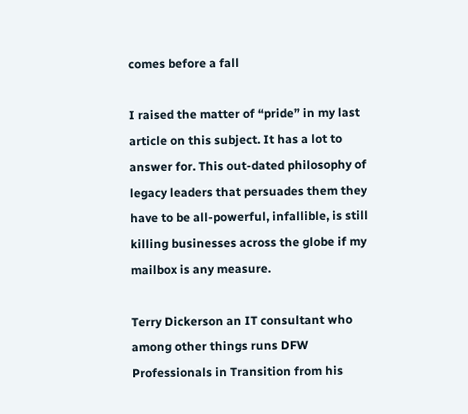comes before a fall

I raised the matter of “pride” in my last article on this subject. It has a lot to answer for. This out-dated philosophy of legacy leaders that persuades them they have to be all-powerful, infallible, is still killing businesses across the globe if my mailbox is any measure.

Terry Dickerson an IT consultant who among other things runs DFW Professionals in Transition from his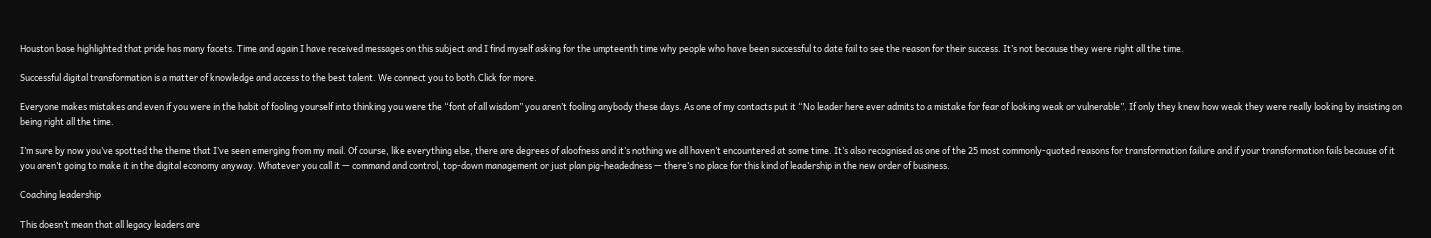Houston base highlighted that pride has many facets. Time and again I have received messages on this subject and I find myself asking for the umpteenth time why people who have been successful to date fail to see the reason for their success. It’s not because they were right all the time.

Successful digital transformation is a matter of knowledge and access to the best talent. We connect you to both.Click for more.

Everyone makes mistakes and even if you were in the habit of fooling yourself into thinking you were the “font of all wisdom” you aren’t fooling anybody these days. As one of my contacts put it “No leader here ever admits to a mistake for fear of looking weak or vulnerable”. If only they knew how weak they were really looking by insisting on being right all the time.

I’m sure by now you’ve spotted the theme that I’ve seen emerging from my mail. Of course, like everything else, there are degrees of aloofness and it’s nothing we all haven’t encountered at some time. It’s also recognised as one of the 25 most commonly-quoted reasons for transformation failure and if your transformation fails because of it you aren’t going to make it in the digital economy anyway. Whatever you call it — command and control, top-down management or just plan pig-headedness — there’s no place for this kind of leadership in the new order of business.

Coaching leadership

This doesn’t mean that all legacy leaders are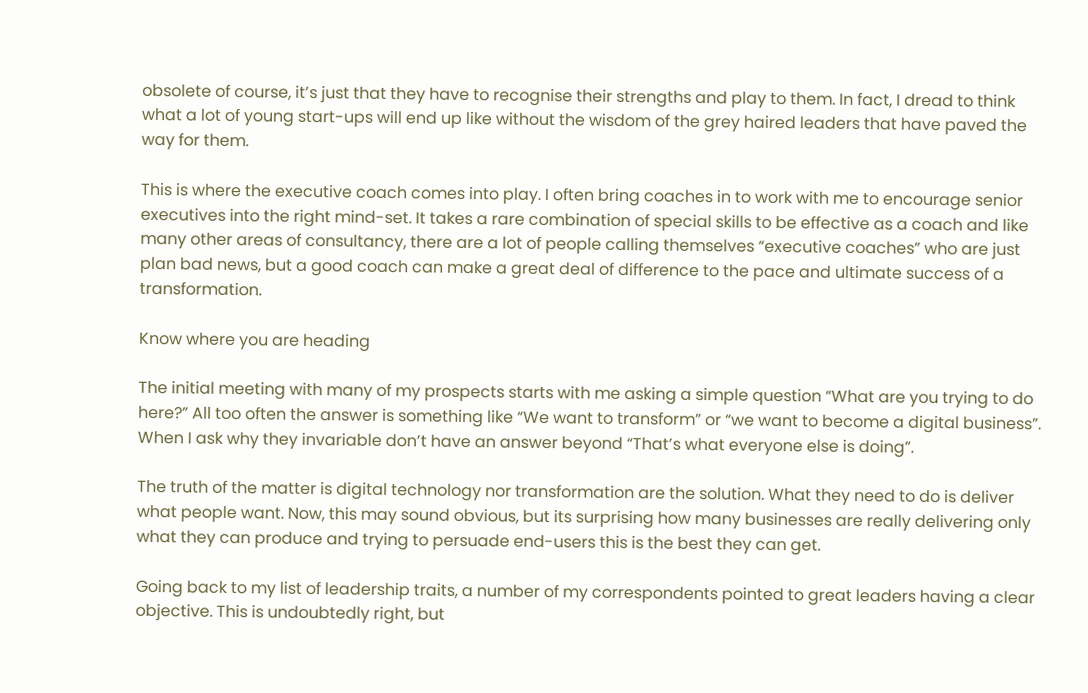obsolete of course, it’s just that they have to recognise their strengths and play to them. In fact, I dread to think what a lot of young start-ups will end up like without the wisdom of the grey haired leaders that have paved the way for them.

This is where the executive coach comes into play. I often bring coaches in to work with me to encourage senior executives into the right mind-set. It takes a rare combination of special skills to be effective as a coach and like many other areas of consultancy, there are a lot of people calling themselves “executive coaches” who are just plan bad news, but a good coach can make a great deal of difference to the pace and ultimate success of a transformation.

Know where you are heading

The initial meeting with many of my prospects starts with me asking a simple question “What are you trying to do here?” All too often the answer is something like “We want to transform” or “we want to become a digital business”. When I ask why they invariable don’t have an answer beyond “That’s what everyone else is doing”.

The truth of the matter is digital technology nor transformation are the solution. What they need to do is deliver what people want. Now, this may sound obvious, but its surprising how many businesses are really delivering only what they can produce and trying to persuade end-users this is the best they can get.

Going back to my list of leadership traits, a number of my correspondents pointed to great leaders having a clear objective. This is undoubtedly right, but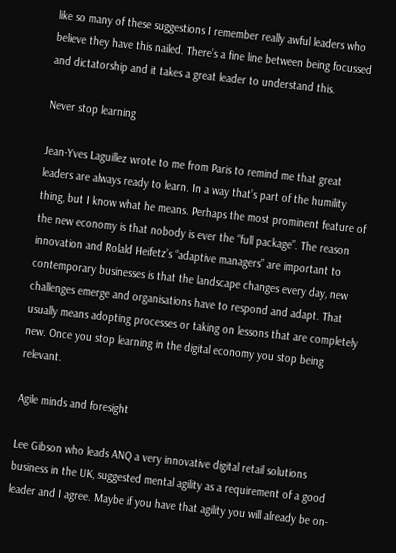like so many of these suggestions I remember really awful leaders who believe they have this nailed. There’s a fine line between being focussed and dictatorship and it takes a great leader to understand this.

Never stop learning

Jean-Yves Laguillez wrote to me from Paris to remind me that great leaders are always ready to learn. In a way that’s part of the humility thing, but I know what he means. Perhaps the most prominent feature of the new economy is that nobody is ever the “full package”. The reason innovation and Rolald Heifetz’s “adaptive managers” are important to contemporary businesses is that the landscape changes every day, new challenges emerge and organisations have to respond and adapt. That usually means adopting processes or taking on lessons that are completely new. Once you stop learning in the digital economy you stop being relevant.

Agile minds and foresight

Lee Gibson who leads ANQ a very innovative digital retail solutions business in the UK, suggested mental agility as a requirement of a good leader and I agree. Maybe if you have that agility you will already be on-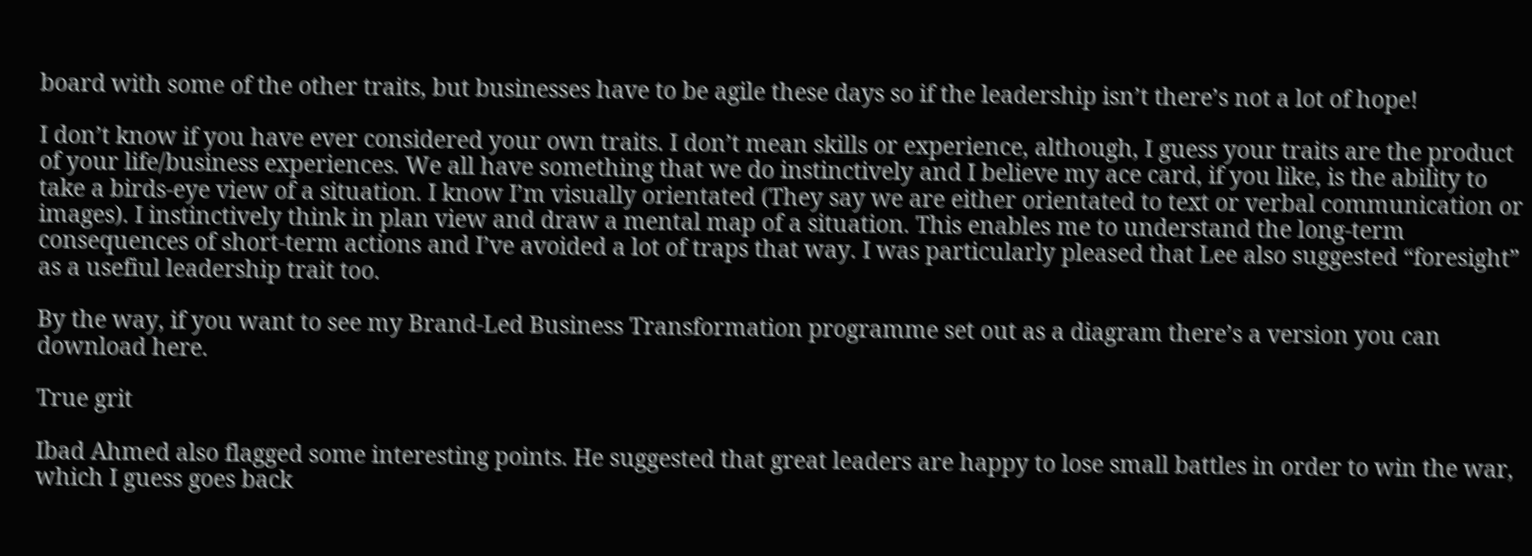board with some of the other traits, but businesses have to be agile these days so if the leadership isn’t there’s not a lot of hope!

I don’t know if you have ever considered your own traits. I don’t mean skills or experience, although, I guess your traits are the product of your life/business experiences. We all have something that we do instinctively and I believe my ace card, if you like, is the ability to take a birds-eye view of a situation. I know I’m visually orientated (They say we are either orientated to text or verbal communication or images). I instinctively think in plan view and draw a mental map of a situation. This enables me to understand the long-term consequences of short-term actions and I’ve avoided a lot of traps that way. I was particularly pleased that Lee also suggested “foresight” as a usefiul leadership trait too.

By the way, if you want to see my Brand-Led Business Transformation programme set out as a diagram there’s a version you can download here.

True grit

Ibad Ahmed also flagged some interesting points. He suggested that great leaders are happy to lose small battles in order to win the war, which I guess goes back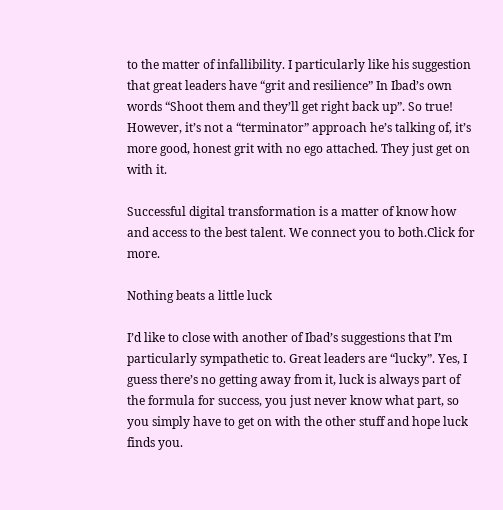to the matter of infallibility. I particularly like his suggestion that great leaders have “grit and resilience” In Ibad’s own words “Shoot them and they’ll get right back up”. So true! However, it’s not a “terminator” approach he’s talking of, it’s more good, honest grit with no ego attached. They just get on with it.

Successful digital transformation is a matter of know how and access to the best talent. We connect you to both.Click for more.

Nothing beats a little luck

I’d like to close with another of Ibad’s suggestions that I’m particularly sympathetic to. Great leaders are “lucky”. Yes, I guess there’s no getting away from it, luck is always part of the formula for success, you just never know what part, so you simply have to get on with the other stuff and hope luck finds you.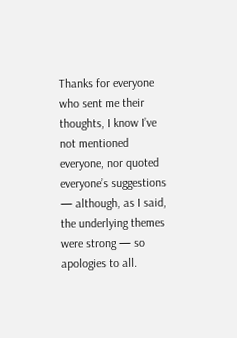Thanks for everyone who sent me their thoughts, I know I’ve not mentioned everyone, nor quoted everyone’s suggestions — although, as I said, the underlying themes were strong — so apologies to all.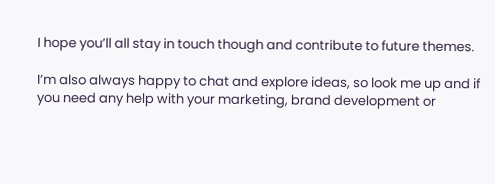I hope you’ll all stay in touch though and contribute to future themes.

I’m also always happy to chat and explore ideas, so look me up and if you need any help with your marketing, brand development or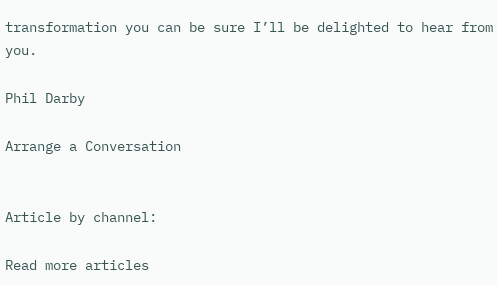transformation you can be sure I’ll be delighted to hear from you.

Phil Darby

Arrange a Conversation


Article by channel:

Read more articles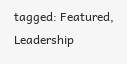tagged: Featured, Leadership